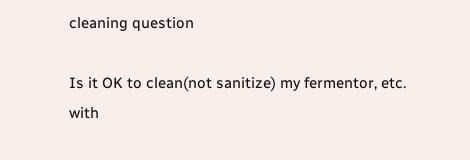cleaning question

Is it OK to clean(not sanitize) my fermentor, etc. with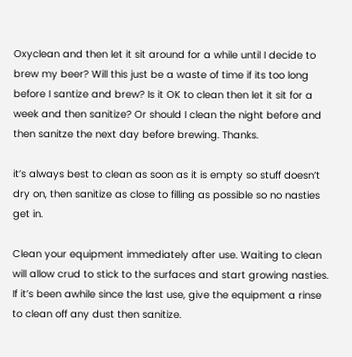Oxyclean and then let it sit around for a while until I decide to brew my beer? Will this just be a waste of time if its too long before I santize and brew? Is it OK to clean then let it sit for a week and then sanitize? Or should I clean the night before and then sanitze the next day before brewing. Thanks.

it’s always best to clean as soon as it is empty so stuff doesn’t dry on, then sanitize as close to filling as possible so no nasties get in.

Clean your equipment immediately after use. Waiting to clean will allow crud to stick to the surfaces and start growing nasties. If it’s been awhile since the last use, give the equipment a rinse to clean off any dust then sanitize.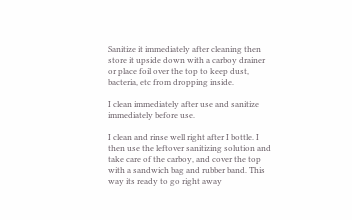Sanitize it immediately after cleaning then store it upside down with a carboy drainer or place foil over the top to keep dust, bacteria, etc from dropping inside.

I clean immediately after use and sanitize immediately before use.

I clean and rinse well right after I bottle. I then use the leftover sanitizing solution and take care of the carboy, and cover the top with a sandwich bag and rubber band. This way its ready to go right away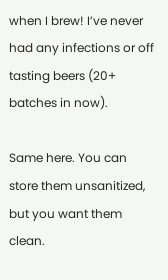when I brew! I’ve never had any infections or off tasting beers (20+ batches in now).

Same here. You can store them unsanitized, but you want them clean.